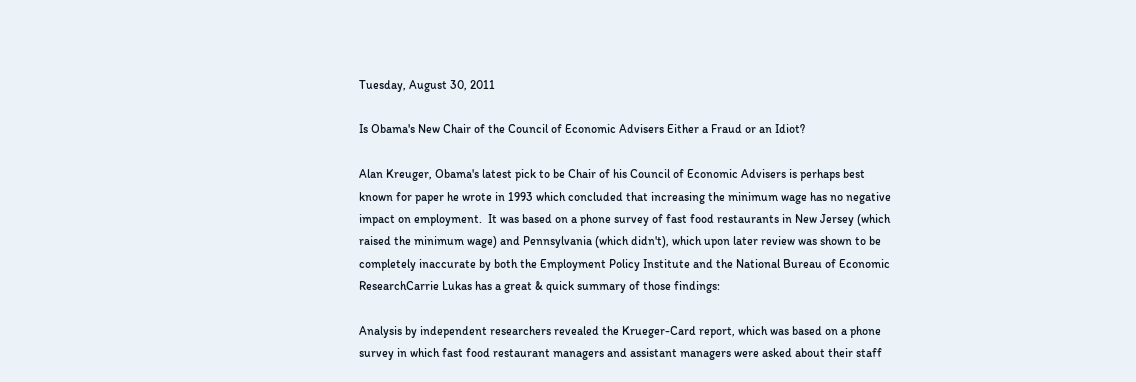Tuesday, August 30, 2011

Is Obama's New Chair of the Council of Economic Advisers Either a Fraud or an Idiot?

Alan Kreuger, Obama's latest pick to be Chair of his Council of Economic Advisers is perhaps best known for paper he wrote in 1993 which concluded that increasing the minimum wage has no negative impact on employment.  It was based on a phone survey of fast food restaurants in New Jersey (which raised the minimum wage) and Pennsylvania (which didn't), which upon later review was shown to be completely inaccurate by both the Employment Policy Institute and the National Bureau of Economic ResearchCarrie Lukas has a great & quick summary of those findings:

Analysis by independent researchers revealed the Krueger-Card report, which was based on a phone survey in which fast food restaurant managers and assistant managers were asked about their staff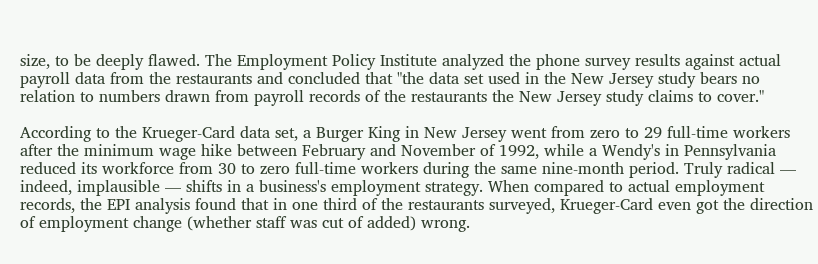size, to be deeply flawed. The Employment Policy Institute analyzed the phone survey results against actual payroll data from the restaurants and concluded that "the data set used in the New Jersey study bears no relation to numbers drawn from payroll records of the restaurants the New Jersey study claims to cover."

According to the Krueger-Card data set, a Burger King in New Jersey went from zero to 29 full-time workers after the minimum wage hike between February and November of 1992, while a Wendy's in Pennsylvania reduced its workforce from 30 to zero full-time workers during the same nine-month period. Truly radical — indeed, implausible — shifts in a business's employment strategy. When compared to actual employment records, the EPI analysis found that in one third of the restaurants surveyed, Krueger-Card even got the direction of employment change (whether staff was cut of added) wrong.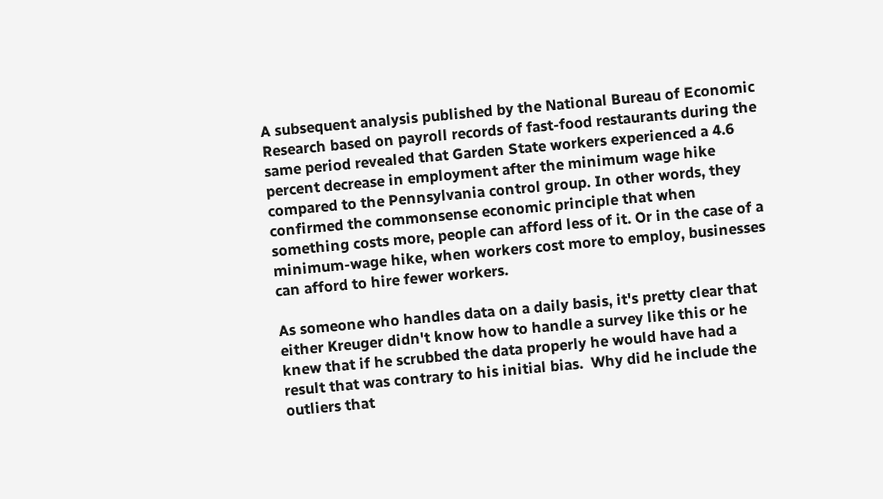A subsequent analysis published by the National Bureau of Economic Research based on payroll records of fast-food restaurants during the same period revealed that Garden State workers experienced a 4.6 percent decrease in employment after the minimum wage hike compared to the Pennsylvania control group. In other words, they confirmed the commonsense economic principle that when something costs more, people can afford less of it. Or in the case of a minimum-wage hike, when workers cost more to employ, businesses can afford to hire fewer workers.

As someone who handles data on a daily basis, it's pretty clear that either Kreuger didn't know how to handle a survey like this or he knew that if he scrubbed the data properly he would have had a result that was contrary to his initial bias.  Why did he include the outliers that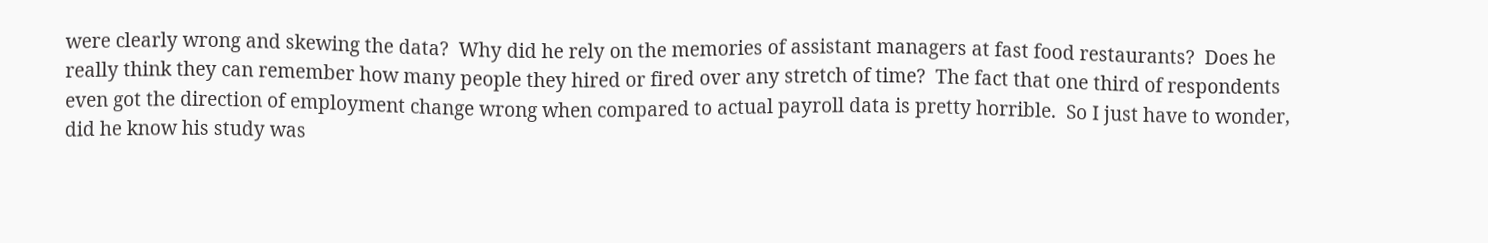were clearly wrong and skewing the data?  Why did he rely on the memories of assistant managers at fast food restaurants?  Does he really think they can remember how many people they hired or fired over any stretch of time?  The fact that one third of respondents even got the direction of employment change wrong when compared to actual payroll data is pretty horrible.  So I just have to wonder, did he know his study was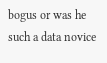bogus or was he such a data novice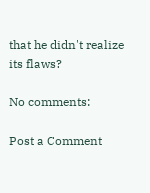that he didn't realize its flaws?

No comments:

Post a Comment